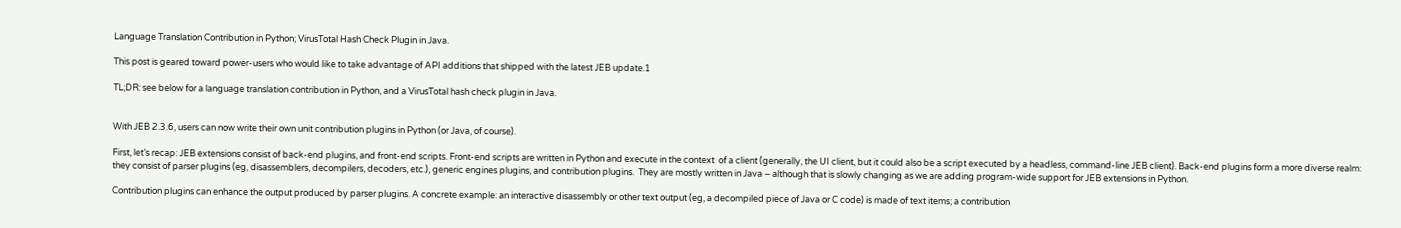Language Translation Contribution in Python; VirusTotal Hash Check Plugin in Java.

This post is geared toward power-users who would like to take advantage of API additions that shipped with the latest JEB update.1

TL;DR: see below for a language translation contribution in Python, and a VirusTotal hash check plugin in Java.


With JEB 2.3.6, users can now write their own unit contribution plugins in Python (or Java, of course).

First, let’s recap: JEB extensions consist of back-end plugins, and front-end scripts. Front-end scripts are written in Python and execute in the context  of a client (generally, the UI client, but it could also be a script executed by a headless, command-line JEB client). Back-end plugins form a more diverse realm: they consist of parser plugins (eg, disassemblers, decompilers, decoders, etc.), generic engines plugins, and contribution plugins.  They are mostly written in Java – although that is slowly changing as we are adding program-wide support for JEB extensions in Python.

Contribution plugins can enhance the output produced by parser plugins. A concrete example: an interactive disassembly or other text output (eg, a decompiled piece of Java or C code) is made of text items; a contribution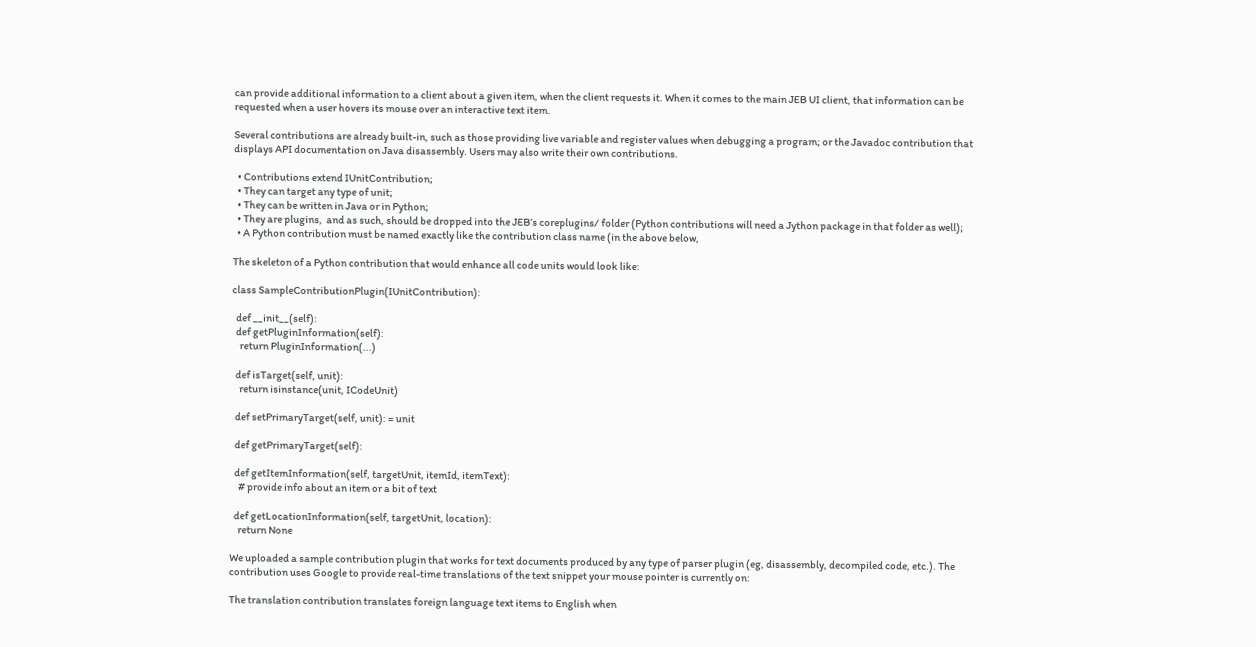can provide additional information to a client about a given item, when the client requests it. When it comes to the main JEB UI client, that information can be requested when a user hovers its mouse over an interactive text item.

Several contributions are already built-in, such as those providing live variable and register values when debugging a program; or the Javadoc contribution that displays API documentation on Java disassembly. Users may also write their own contributions.

  • Contributions extend IUnitContribution;
  • They can target any type of unit;
  • They can be written in Java or in Python;
  • They are plugins,  and as such, should be dropped into the JEB’s coreplugins/ folder (Python contributions will need a Jython package in that folder as well);
  • A Python contribution must be named exactly like the contribution class name (in the above below,

The skeleton of a Python contribution that would enhance all code units would look like:

class SampleContributionPlugin(IUnitContribution):

  def __init__(self):
  def getPluginInformation(self):
    return PluginInformation(...)

  def isTarget(self, unit):
    return isinstance(unit, ICodeUnit)

  def setPrimaryTarget(self, unit): = unit

  def getPrimaryTarget(self):

  def getItemInformation(self, targetUnit, itemId, itemText):
    # provide info about an item or a bit of text

  def getLocationInformation(self, targetUnit, location):
    return None

We uploaded a sample contribution plugin that works for text documents produced by any type of parser plugin (eg, disassembly, decompiled code, etc.). The contribution uses Google to provide real-time translations of the text snippet your mouse pointer is currently on:

The translation contribution translates foreign language text items to English when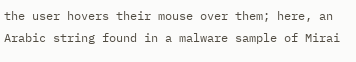the user hovers their mouse over them; here, an Arabic string found in a malware sample of Mirai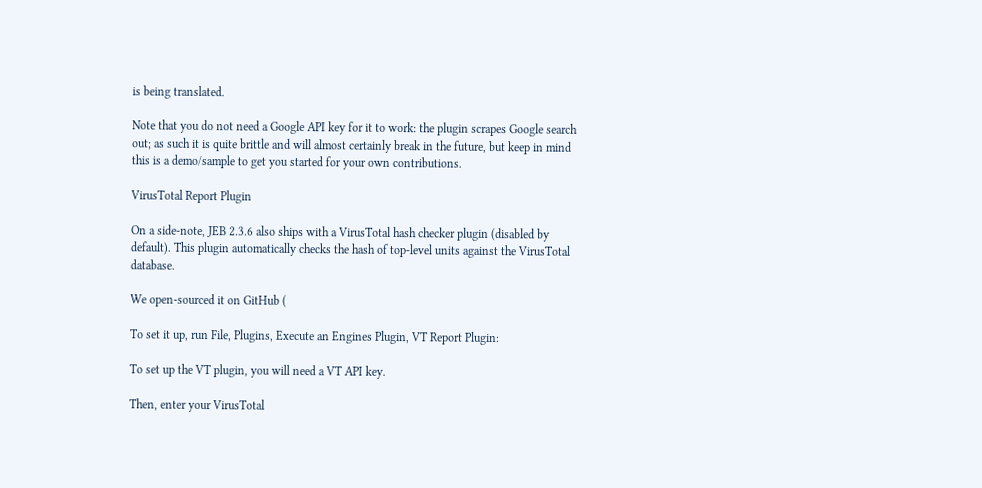is being translated.

Note that you do not need a Google API key for it to work: the plugin scrapes Google search out; as such it is quite brittle and will almost certainly break in the future, but keep in mind this is a demo/sample to get you started for your own contributions.

VirusTotal Report Plugin

On a side-note, JEB 2.3.6 also ships with a VirusTotal hash checker plugin (disabled by default). This plugin automatically checks the hash of top-level units against the VirusTotal database.

We open-sourced it on GitHub (

To set it up, run File, Plugins, Execute an Engines Plugin, VT Report Plugin:

To set up the VT plugin, you will need a VT API key.

Then, enter your VirusTotal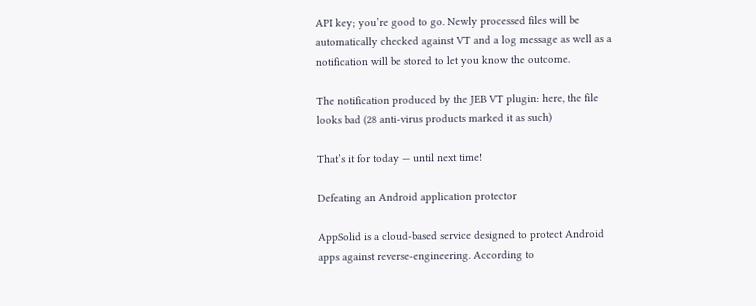API key; you’re good to go. Newly processed files will be automatically checked against VT and a log message as well as a notification will be stored to let you know the outcome.

The notification produced by the JEB VT plugin: here, the file looks bad (28 anti-virus products marked it as such)

That’s it for today — until next time!

Defeating an Android application protector

AppSolid is a cloud-based service designed to protect Android apps against reverse-engineering. According to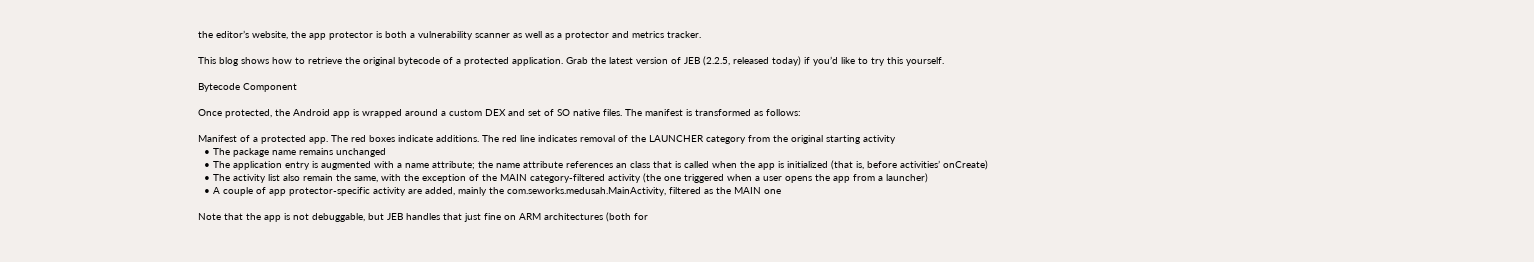the editor’s website, the app protector is both a vulnerability scanner as well as a protector and metrics tracker.

This blog shows how to retrieve the original bytecode of a protected application. Grab the latest version of JEB (2.2.5, released today) if you’d like to try this yourself.

Bytecode Component

Once protected, the Android app is wrapped around a custom DEX and set of SO native files. The manifest is transformed as follows:

Manifest of a protected app. The red boxes indicate additions. The red line indicates removal of the LAUNCHER category from the original starting activity
  • The package name remains unchanged
  • The application entry is augmented with a name attribute; the name attribute references an class that is called when the app is initialized (that is, before activities’ onCreate)
  • The activity list also remain the same, with the exception of the MAIN category-filtered activity (the one triggered when a user opens the app from a launcher)
  • A couple of app protector-specific activity are added, mainly the com.seworks.medusah.MainActivity, filtered as the MAIN one

Note that the app is not debuggable, but JEB handles that just fine on ARM architectures (both for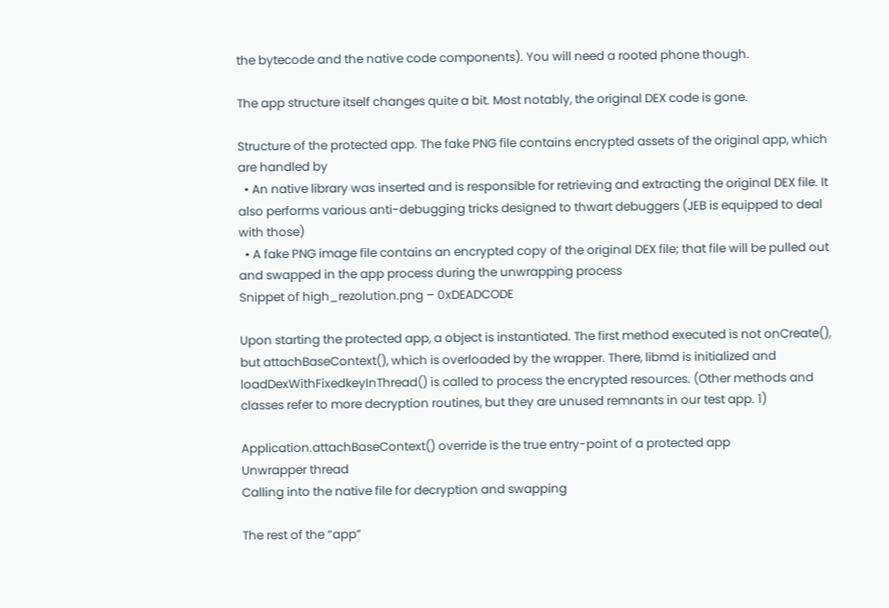the bytecode and the native code components). You will need a rooted phone though.

The app structure itself changes quite a bit. Most notably, the original DEX code is gone.

Structure of the protected app. The fake PNG file contains encrypted assets of the original app, which are handled by
  • An native library was inserted and is responsible for retrieving and extracting the original DEX file. It also performs various anti-debugging tricks designed to thwart debuggers (JEB is equipped to deal with those)
  • A fake PNG image file contains an encrypted copy of the original DEX file; that file will be pulled out and swapped in the app process during the unwrapping process
Snippet of high_rezolution.png – 0xDEADCODE

Upon starting the protected app, a object is instantiated. The first method executed is not onCreate(), but attachBaseContext(), which is overloaded by the wrapper. There, libmd is initialized and loadDexWithFixedkeyInThread() is called to process the encrypted resources. (Other methods and classes refer to more decryption routines, but they are unused remnants in our test app. 1)

Application.attachBaseContext() override is the true entry-point of a protected app
Unwrapper thread
Calling into the native file for decryption and swapping

The rest of the “app”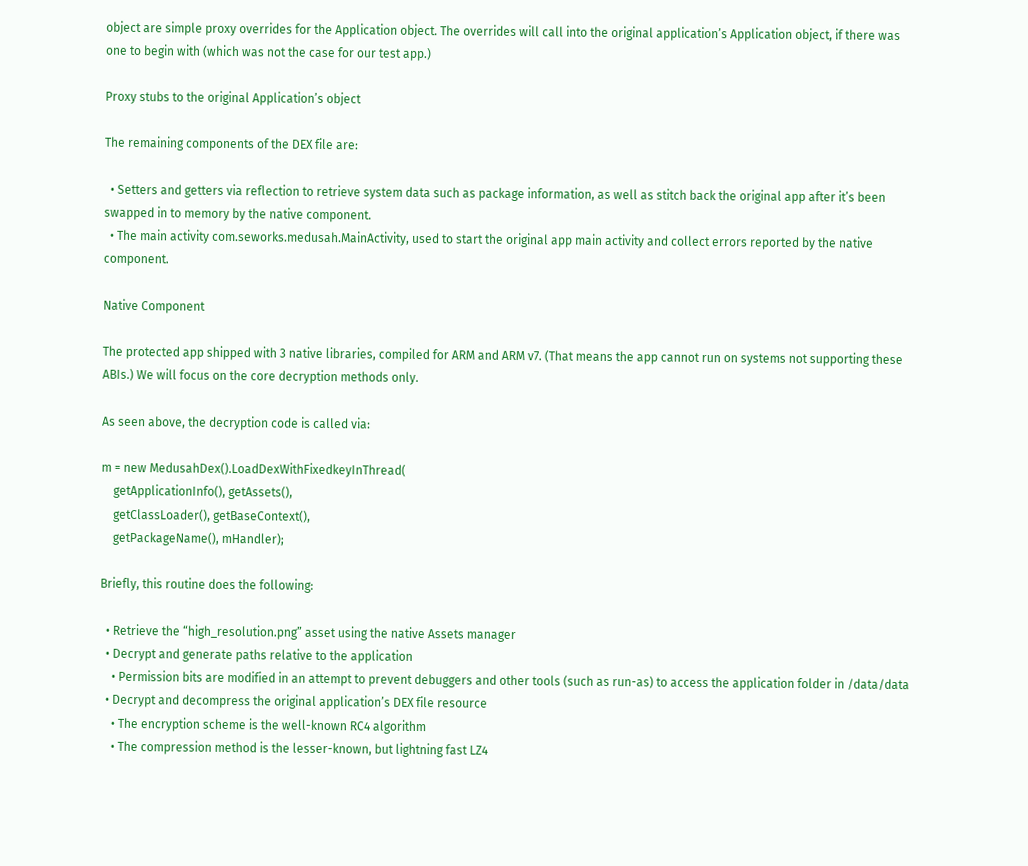object are simple proxy overrides for the Application object. The overrides will call into the original application’s Application object, if there was one to begin with (which was not the case for our test app.)

Proxy stubs to the original Application’s object

The remaining components of the DEX file are:

  • Setters and getters via reflection to retrieve system data such as package information, as well as stitch back the original app after it’s been swapped in to memory by the native component.
  • The main activity com.seworks.medusah.MainActivity, used to start the original app main activity and collect errors reported by the native component.

Native Component

The protected app shipped with 3 native libraries, compiled for ARM and ARM v7. (That means the app cannot run on systems not supporting these ABIs.) We will focus on the core decryption methods only.

As seen above, the decryption code is called via:

m = new MedusahDex().LoadDexWithFixedkeyInThread(
    getApplicationInfo(), getAssets(),
    getClassLoader(), getBaseContext(),
    getPackageName(), mHandler);

Briefly, this routine does the following:

  • Retrieve the “high_resolution.png” asset using the native Assets manager
  • Decrypt and generate paths relative to the application
    • Permission bits are modified in an attempt to prevent debuggers and other tools (such as run-as) to access the application folder in /data/data
  • Decrypt and decompress the original application’s DEX file resource
    • The encryption scheme is the well-known RC4 algorithm
    • The compression method is the lesser-known, but lightning fast LZ4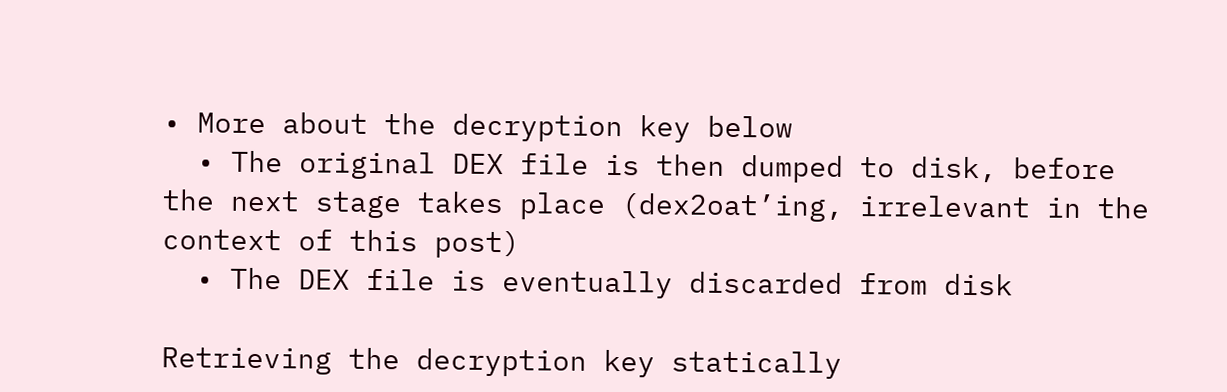• More about the decryption key below
  • The original DEX file is then dumped to disk, before the next stage takes place (dex2oat’ing, irrelevant in the context of this post)
  • The DEX file is eventually discarded from disk

Retrieving the decryption key statically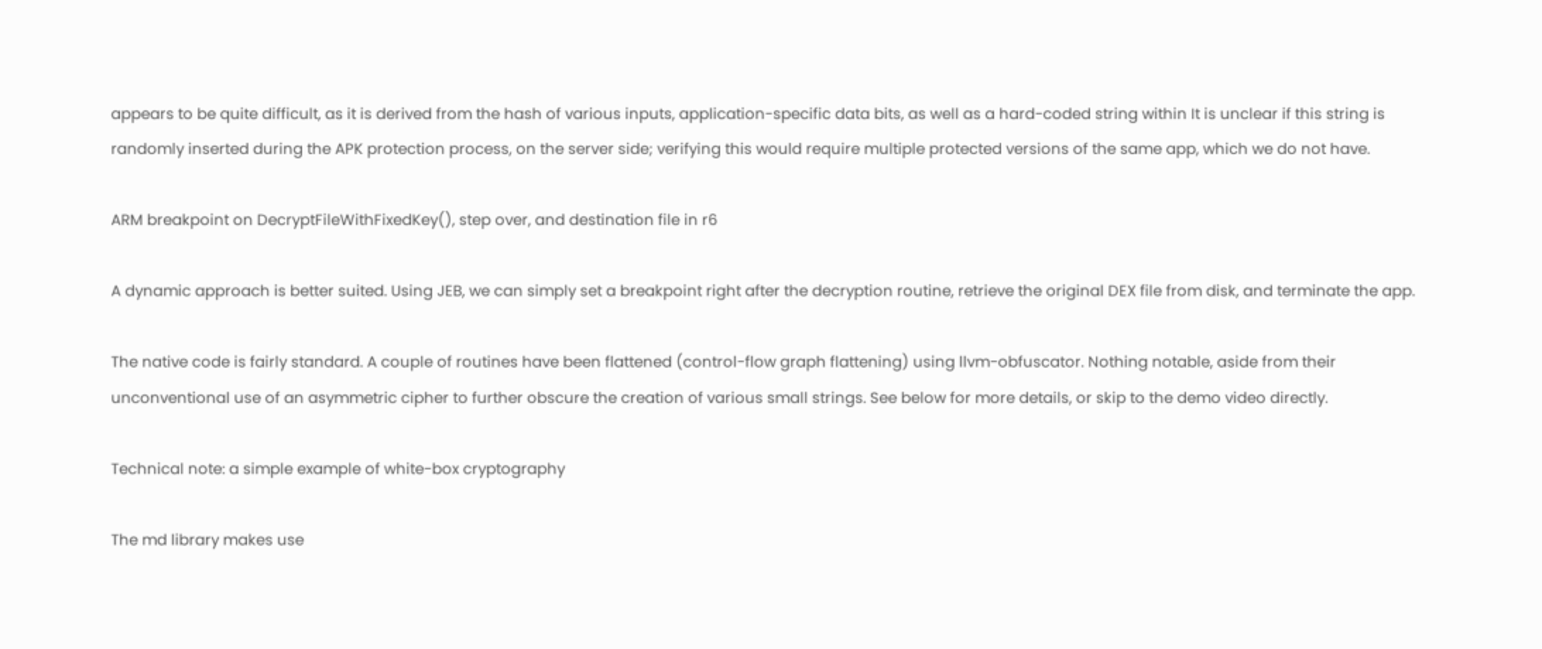appears to be quite difficult, as it is derived from the hash of various inputs, application-specific data bits, as well as a hard-coded string within It is unclear if this string is randomly inserted during the APK protection process, on the server side; verifying this would require multiple protected versions of the same app, which we do not have.

ARM breakpoint on DecryptFileWithFixedKey(), step over, and destination file in r6

A dynamic approach is better suited. Using JEB, we can simply set a breakpoint right after the decryption routine, retrieve the original DEX file from disk, and terminate the app.

The native code is fairly standard. A couple of routines have been flattened (control-flow graph flattening) using llvm-obfuscator. Nothing notable, aside from their unconventional use of an asymmetric cipher to further obscure the creation of various small strings. See below for more details, or skip to the demo video directly.

Technical note: a simple example of white-box cryptography

The md library makes use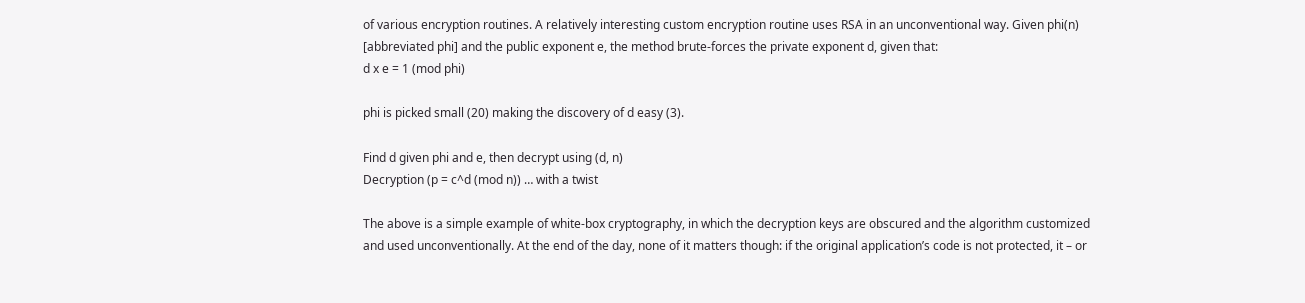of various encryption routines. A relatively interesting custom encryption routine uses RSA in an unconventional way. Given phi(n) [abbreviated phi] and the public exponent e, the method brute-forces the private exponent d, given that:
d x e = 1 (mod phi)

phi is picked small (20) making the discovery of d easy (3).

Find d given phi and e, then decrypt using (d, n)
Decryption (p = c^d (mod n)) … with a twist

The above is a simple example of white-box cryptography, in which the decryption keys are obscured and the algorithm customized and used unconventionally. At the end of the day, none of it matters though: if the original application’s code is not protected, it – or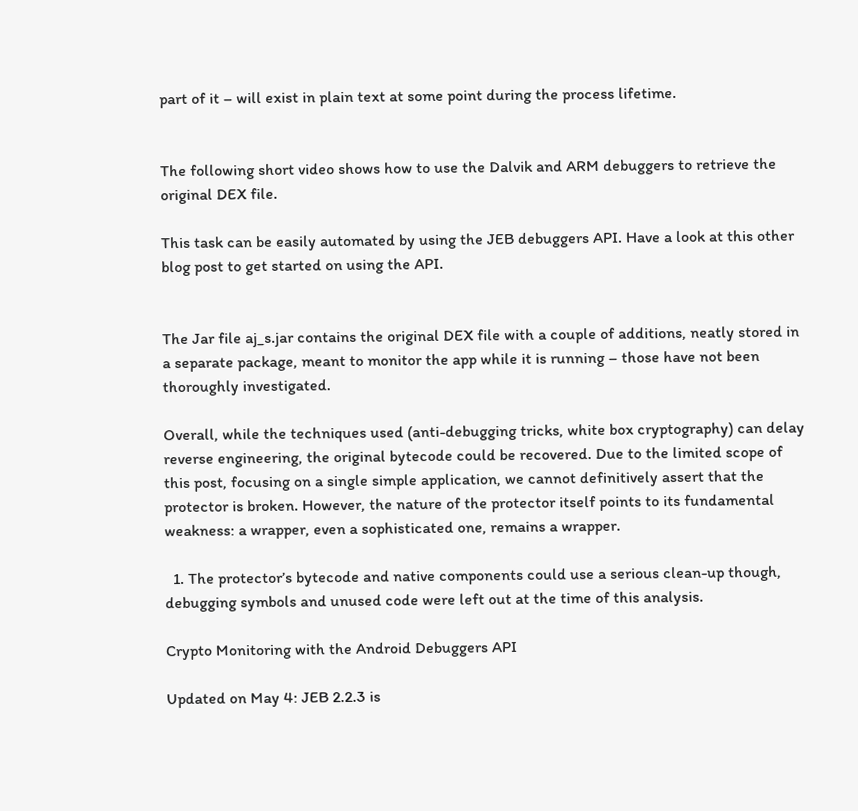part of it – will exist in plain text at some point during the process lifetime.


The following short video shows how to use the Dalvik and ARM debuggers to retrieve the original DEX file.

This task can be easily automated by using the JEB debuggers API. Have a look at this other blog post to get started on using the API.


The Jar file aj_s.jar contains the original DEX file with a couple of additions, neatly stored in a separate package, meant to monitor the app while it is running – those have not been thoroughly investigated.

Overall, while the techniques used (anti-debugging tricks, white box cryptography) can delay reverse engineering, the original bytecode could be recovered. Due to the limited scope of this post, focusing on a single simple application, we cannot definitively assert that the protector is broken. However, the nature of the protector itself points to its fundamental weakness: a wrapper, even a sophisticated one, remains a wrapper.

  1. The protector’s bytecode and native components could use a serious clean-up though, debugging symbols and unused code were left out at the time of this analysis.

Crypto Monitoring with the Android Debuggers API

Updated on May 4: JEB 2.2.3 is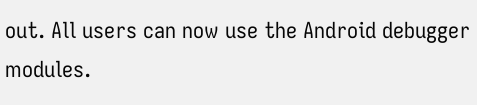out. All users can now use the Android debugger modules.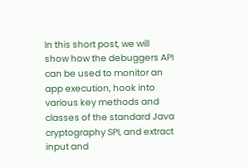In this short post, we will show how the debuggers API can be used to monitor an app execution, hook into various key methods and classes of the standard Java cryptography SPI, and extract input and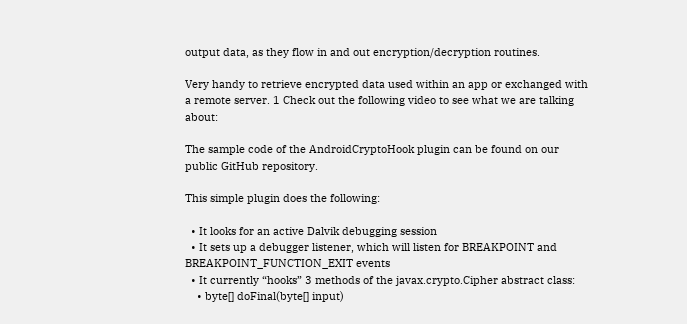output data, as they flow in and out encryption/decryption routines.

Very handy to retrieve encrypted data used within an app or exchanged with a remote server. 1 Check out the following video to see what we are talking about:

The sample code of the AndroidCryptoHook plugin can be found on our public GitHub repository.

This simple plugin does the following:

  • It looks for an active Dalvik debugging session
  • It sets up a debugger listener, which will listen for BREAKPOINT and BREAKPOINT_FUNCTION_EXIT events
  • It currently “hooks” 3 methods of the javax.crypto.Cipher abstract class:
    • byte[] doFinal(byte[] input)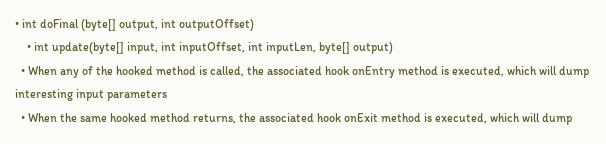• int doFinal (byte[] output, int outputOffset)
    • int update(byte[] input, int inputOffset, int inputLen, byte[] output)
  • When any of the hooked method is called, the associated hook onEntry method is executed, which will dump interesting input parameters
  • When the same hooked method returns, the associated hook onExit method is executed, which will dump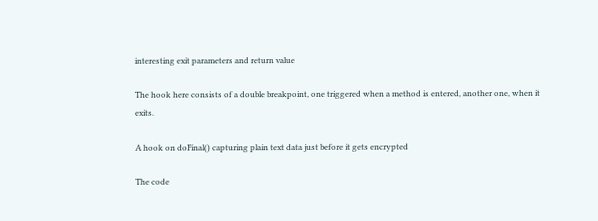interesting exit parameters and return value

The hook here consists of a double breakpoint, one triggered when a method is entered, another one, when it exits.

A hook on doFinal() capturing plain text data just before it gets encrypted

The code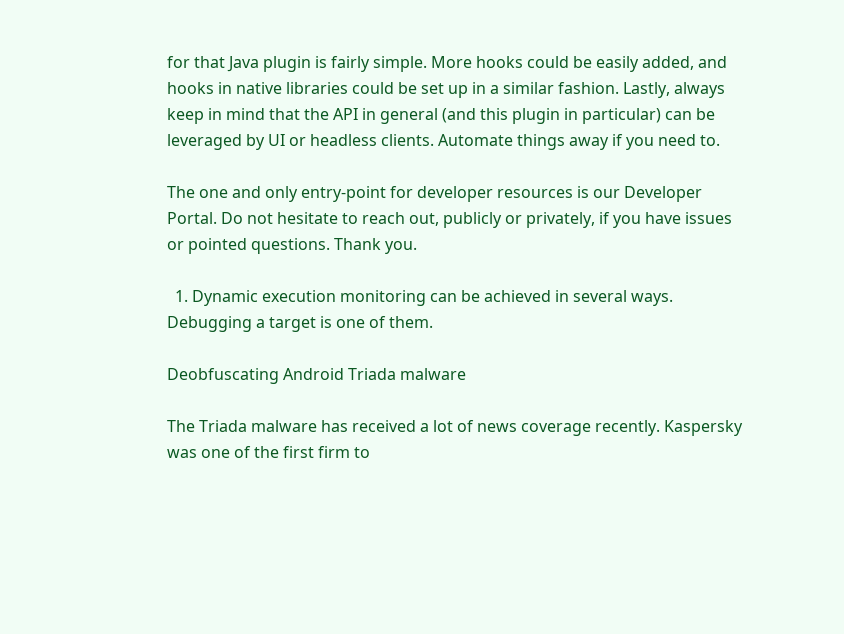for that Java plugin is fairly simple. More hooks could be easily added, and hooks in native libraries could be set up in a similar fashion. Lastly, always keep in mind that the API in general (and this plugin in particular) can be leveraged by UI or headless clients. Automate things away if you need to.

The one and only entry-point for developer resources is our Developer Portal. Do not hesitate to reach out, publicly or privately, if you have issues or pointed questions. Thank you.

  1. Dynamic execution monitoring can be achieved in several ways. Debugging a target is one of them.

Deobfuscating Android Triada malware

The Triada malware has received a lot of news coverage recently. Kaspersky was one of the first firm to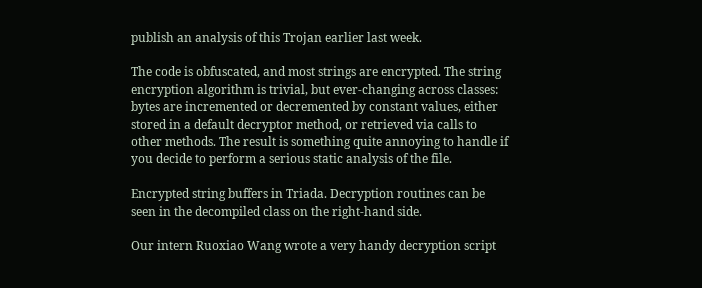publish an analysis of this Trojan earlier last week.

The code is obfuscated, and most strings are encrypted. The string encryption algorithm is trivial, but ever-changing across classes: bytes are incremented or decremented by constant values, either stored in a default decryptor method, or retrieved via calls to other methods. The result is something quite annoying to handle if you decide to perform a serious static analysis of the file.

Encrypted string buffers in Triada. Decryption routines can be seen in the decompiled class on the right-hand side.

Our intern Ruoxiao Wang wrote a very handy decryption script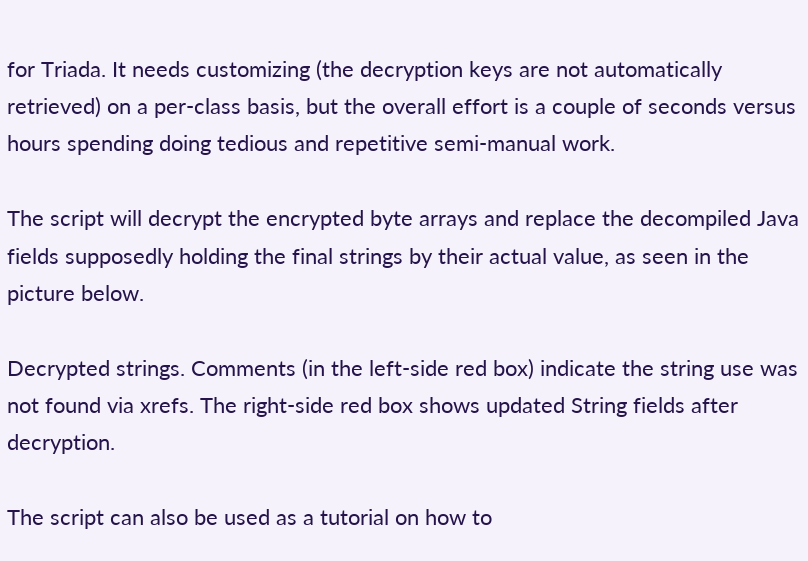for Triada. It needs customizing (the decryption keys are not automatically retrieved) on a per-class basis, but the overall effort is a couple of seconds versus hours spending doing tedious and repetitive semi-manual work.

The script will decrypt the encrypted byte arrays and replace the decompiled Java fields supposedly holding the final strings by their actual value, as seen in the picture below.

Decrypted strings. Comments (in the left-side red box) indicate the string use was not found via xrefs. The right-side red box shows updated String fields after decryption.

The script can also be used as a tutorial on how to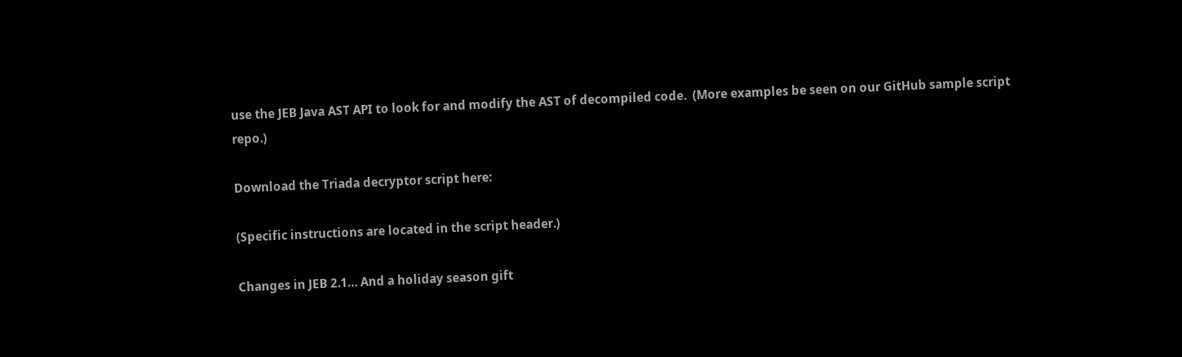use the JEB Java AST API to look for and modify the AST of decompiled code.  (More examples be seen on our GitHub sample script repo.)

Download the Triada decryptor script here:

(Specific instructions are located in the script header.)

Changes in JEB 2.1… And a holiday season gift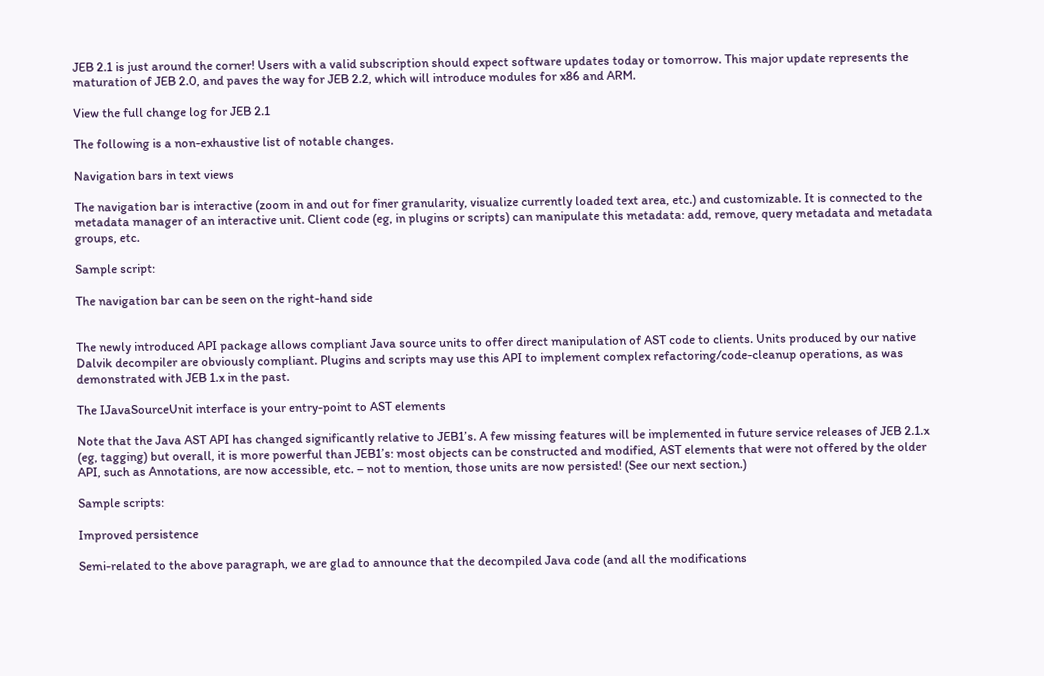JEB 2.1 is just around the corner! Users with a valid subscription should expect software updates today or tomorrow. This major update represents the maturation of JEB 2.0, and paves the way for JEB 2.2, which will introduce modules for x86 and ARM.

View the full change log for JEB 2.1

The following is a non-exhaustive list of notable changes.

Navigation bars in text views

The navigation bar is interactive (zoom in and out for finer granularity, visualize currently loaded text area, etc.) and customizable. It is connected to the metadata manager of an interactive unit. Client code (eg, in plugins or scripts) can manipulate this metadata: add, remove, query metadata and metadata groups, etc.

Sample script:

The navigation bar can be seen on the right-hand side


The newly introduced API package allows compliant Java source units to offer direct manipulation of AST code to clients. Units produced by our native Dalvik decompiler are obviously compliant. Plugins and scripts may use this API to implement complex refactoring/code-cleanup operations, as was demonstrated with JEB 1.x in the past.

The IJavaSourceUnit interface is your entry-point to AST elements

Note that the Java AST API has changed significantly relative to JEB1’s. A few missing features will be implemented in future service releases of JEB 2.1.x (eg, tagging) but overall, it is more powerful than JEB1’s: most objects can be constructed and modified, AST elements that were not offered by the older API, such as Annotations, are now accessible, etc. – not to mention, those units are now persisted! (See our next section.)

Sample scripts:

Improved persistence

Semi-related to the above paragraph, we are glad to announce that the decompiled Java code (and all the modifications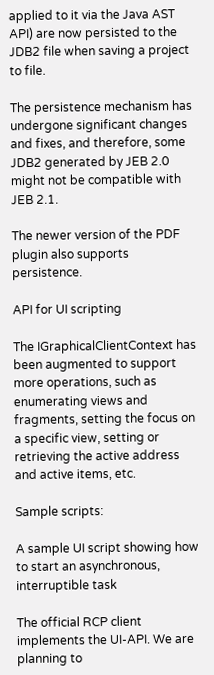applied to it via the Java AST API) are now persisted to the JDB2 file when saving a project to file.

The persistence mechanism has undergone significant changes and fixes, and therefore, some JDB2 generated by JEB 2.0 might not be compatible with JEB 2.1.

The newer version of the PDF plugin also supports persistence.

API for UI scripting

The IGraphicalClientContext has been augmented to support more operations, such as enumerating views and fragments, setting the focus on a specific view, setting or retrieving the active address and active items, etc.

Sample scripts:

A sample UI script showing how to start an asynchronous, interruptible task

The official RCP client implements the UI-API. We are planning to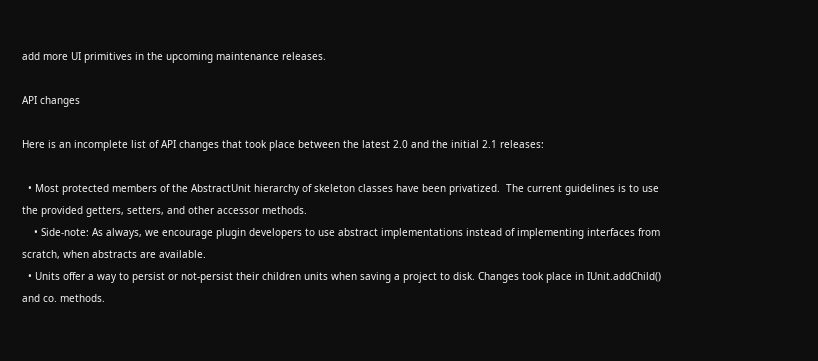add more UI primitives in the upcoming maintenance releases.

API changes

Here is an incomplete list of API changes that took place between the latest 2.0 and the initial 2.1 releases:

  • Most protected members of the AbstractUnit hierarchy of skeleton classes have been privatized.  The current guidelines is to use the provided getters, setters, and other accessor methods.
    • Side-note: As always, we encourage plugin developers to use abstract implementations instead of implementing interfaces from scratch, when abstracts are available.
  • Units offer a way to persist or not-persist their children units when saving a project to disk. Changes took place in IUnit.addChild() and co. methods.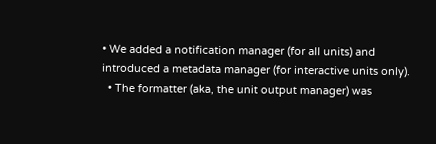• We added a notification manager (for all units) and introduced a metadata manager (for interactive units only).
  • The formatter (aka, the unit output manager) was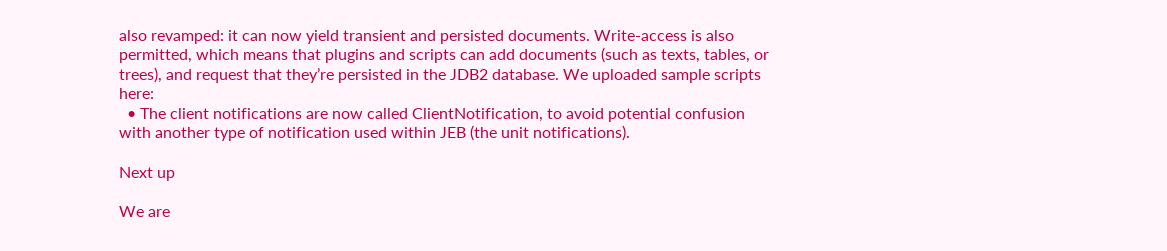also revamped: it can now yield transient and persisted documents. Write-access is also permitted, which means that plugins and scripts can add documents (such as texts, tables, or trees), and request that they’re persisted in the JDB2 database. We uploaded sample scripts here:
  • The client notifications are now called ClientNotification, to avoid potential confusion with another type of notification used within JEB (the unit notifications).

Next up

We are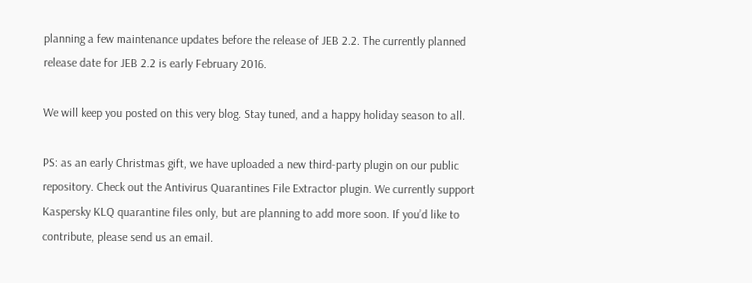planning a few maintenance updates before the release of JEB 2.2. The currently planned release date for JEB 2.2 is early February 2016.

We will keep you posted on this very blog. Stay tuned, and a happy holiday season to all.

PS: as an early Christmas gift, we have uploaded a new third-party plugin on our public repository. Check out the Antivirus Quarantines File Extractor plugin. We currently support Kaspersky KLQ quarantine files only, but are planning to add more soon. If you’d like to contribute, please send us an email.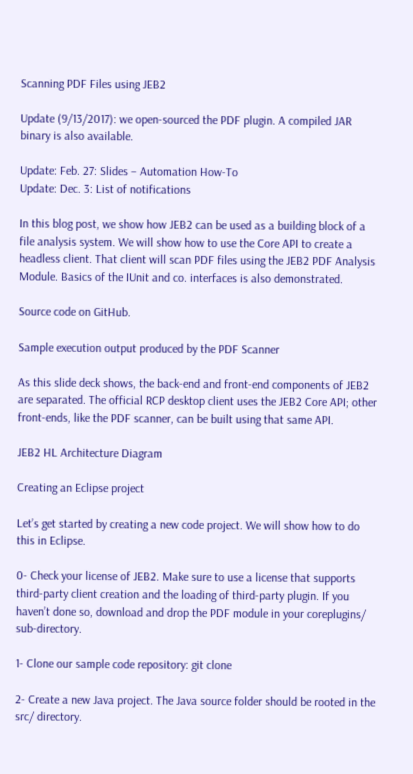Scanning PDF Files using JEB2

Update (9/13/2017): we open-sourced the PDF plugin. A compiled JAR binary is also available.

Update: Feb. 27: Slides – Automation How-To
Update: Dec. 3: List of notifications

In this blog post, we show how JEB2 can be used as a building block of a file analysis system. We will show how to use the Core API to create a headless client. That client will scan PDF files using the JEB2 PDF Analysis Module. Basics of the IUnit and co. interfaces is also demonstrated.

Source code on GitHub.

Sample execution output produced by the PDF Scanner

As this slide deck shows, the back-end and front-end components of JEB2 are separated. The official RCP desktop client uses the JEB2 Core API; other front-ends, like the PDF scanner, can be built using that same API.

JEB2 HL Architecture Diagram

Creating an Eclipse project

Let’s get started by creating a new code project. We will show how to do this in Eclipse.

0- Check your license of JEB2. Make sure to use a license that supports third-party client creation and the loading of third-party plugin. If you haven’t done so, download and drop the PDF module in your coreplugins/ sub-directory.

1- Clone our sample code repository: git clone

2- Create a new Java project. The Java source folder should be rooted in the src/ directory.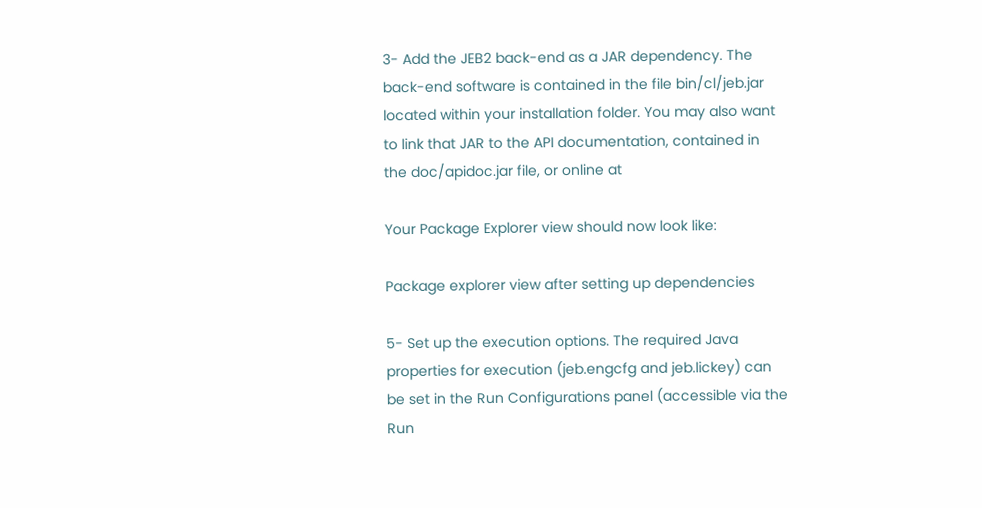3- Add the JEB2 back-end as a JAR dependency. The back-end software is contained in the file bin/cl/jeb.jar located within your installation folder. You may also want to link that JAR to the API documentation, contained in the doc/apidoc.jar file, or online at

Your Package Explorer view should now look like:

Package explorer view after setting up dependencies

5- Set up the execution options. The required Java properties for execution (jeb.engcfg and jeb.lickey) can be set in the Run Configurations panel (accessible via the Run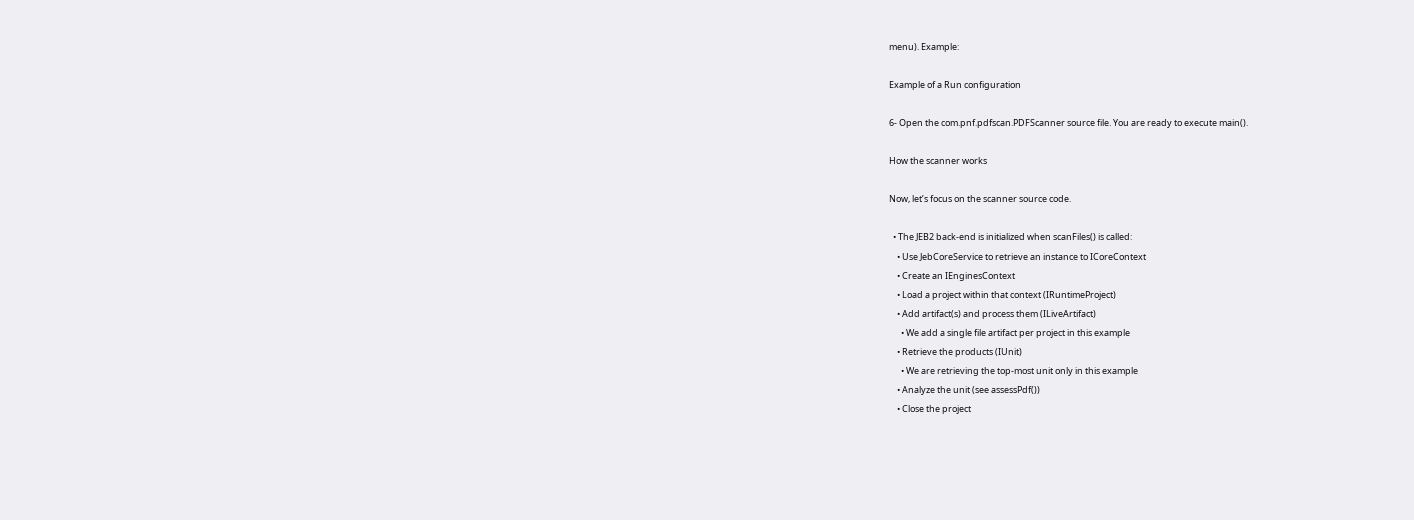menu). Example:

Example of a Run configuration

6- Open the com.pnf.pdfscan.PDFScanner source file. You are ready to execute main().

How the scanner works

Now, let’s focus on the scanner source code.

  • The JEB2 back-end is initialized when scanFiles() is called:
    • Use JebCoreService to retrieve an instance to ICoreContext
    • Create an IEnginesContext
    • Load a project within that context (IRuntimeProject)
    • Add artifact(s) and process them (ILiveArtifact)
      • We add a single file artifact per project in this example
    • Retrieve the products (IUnit)
      • We are retrieving the top-most unit only in this example
    • Analyze the unit (see assessPdf())
    • Close the project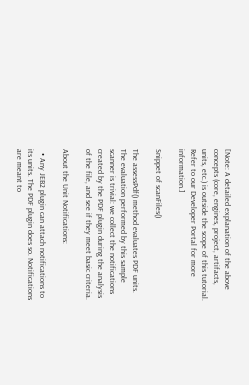[Note: A detailed explanation of the above concepts (core, engines, project, artifacts, units, etc.) is outside the scope of this tutorial. Refer to our Developer Portal for more information.]

Snippet of scanFiles()

The assessPdf() method evaluates PDF units. The evaluation performed by this sample scanner is trivial: we collect the notifications created by the PDF plugin during the analysis of the file, and see if they meet basic criteria.

About the Unit Notifications:

  • Any JEB2 plugin can attach notifications to its units. The PDF plugin does so. Notifications are meant to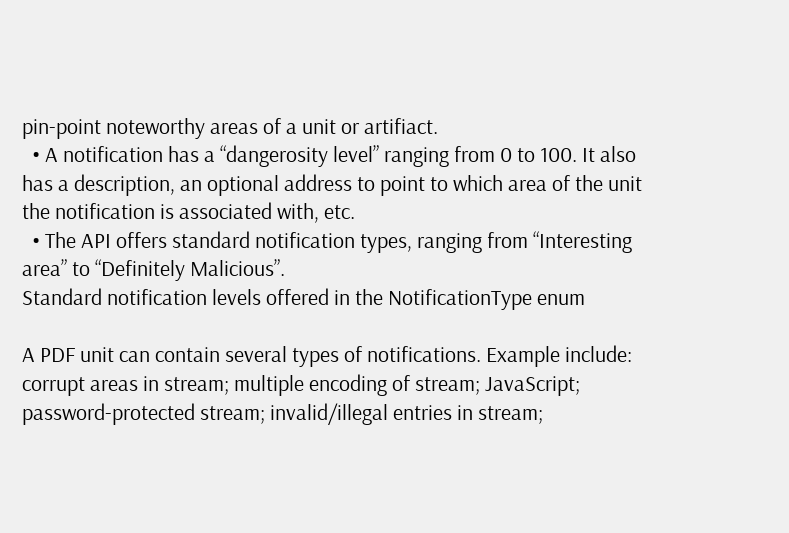pin-point noteworthy areas of a unit or artifiact.
  • A notification has a “dangerosity level” ranging from 0 to 100. It also has a description, an optional address to point to which area of the unit the notification is associated with, etc.
  • The API offers standard notification types, ranging from “Interesting area” to “Definitely Malicious”.
Standard notification levels offered in the NotificationType enum

A PDF unit can contain several types of notifications. Example include: corrupt areas in stream; multiple encoding of stream; JavaScript; password-protected stream; invalid/illegal entries in stream;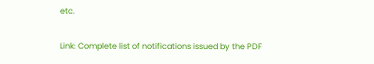etc.

Link: Complete list of notifications issued by the PDF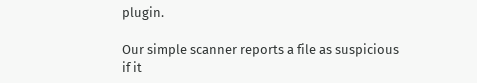plugin.

Our simple scanner reports a file as suspicious if it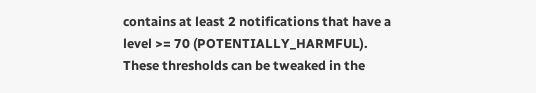contains at least 2 notifications that have a level >= 70 (POTENTIALLY_HARMFUL). These thresholds can be tweaked in the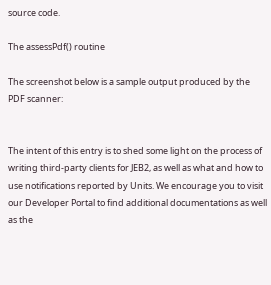source code.

The assessPdf() routine

The screenshot below is a sample output produced by the PDF scanner:


The intent of this entry is to shed some light on the process of writing third-party clients for JEB2, as well as what and how to use notifications reported by Units. We encourage you to visit our Developer Portal to find additional documentations as well as the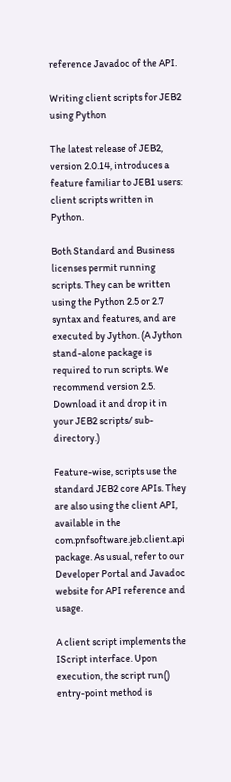reference Javadoc of the API.

Writing client scripts for JEB2 using Python

The latest release of JEB2, version 2.0.14, introduces a feature familiar to JEB1 users: client scripts written in Python.

Both Standard and Business licenses permit running scripts. They can be written using the Python 2.5 or 2.7 syntax and features, and are executed by Jython. (A Jython stand-alone package is required to run scripts. We recommend version 2.5. Download it and drop it in your JEB2 scripts/ sub-directory.)

Feature-wise, scripts use the standard JEB2 core APIs. They are also using the client API, available in the com.pnfsoftware.jeb.client.api package. As usual, refer to our Developer Portal and Javadoc website for API reference and usage.

A client script implements the IScript interface. Upon execution, the script run() entry-point method is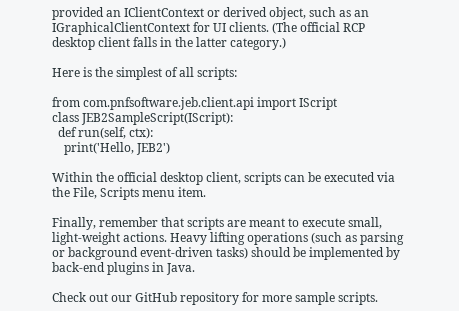provided an IClientContext or derived object, such as an IGraphicalClientContext for UI clients. (The official RCP desktop client falls in the latter category.)

Here is the simplest of all scripts:

from com.pnfsoftware.jeb.client.api import IScript
class JEB2SampleScript(IScript):
  def run(self, ctx):
    print('Hello, JEB2')

Within the official desktop client, scripts can be executed via the File, Scripts menu item.

Finally, remember that scripts are meant to execute small, light-weight actions. Heavy lifting operations (such as parsing or background event-driven tasks) should be implemented by back-end plugins in Java.

Check out our GitHub repository for more sample scripts.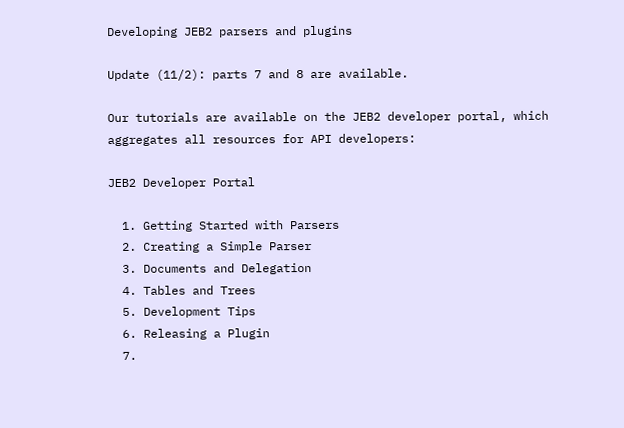Developing JEB2 parsers and plugins

Update (11/2): parts 7 and 8 are available.

Our tutorials are available on the JEB2 developer portal, which aggregates all resources for API developers:

JEB2 Developer Portal

  1. Getting Started with Parsers
  2. Creating a Simple Parser
  3. Documents and Delegation
  4. Tables and Trees
  5. Development Tips
  6. Releasing a Plugin
  7.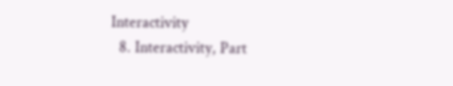Interactivity
  8. Interactivity, Part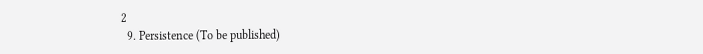2
  9. Persistence (To be published)